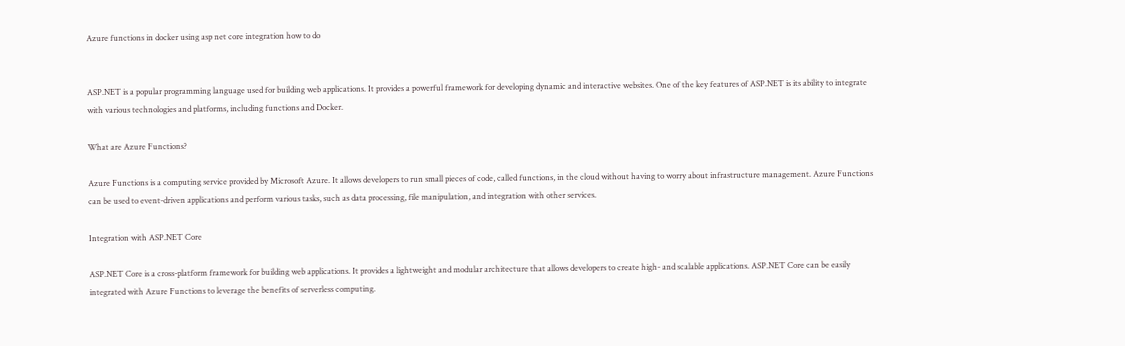Azure functions in docker using asp net core integration how to do


ASP.NET is a popular programming language used for building web applications. It provides a powerful framework for developing dynamic and interactive websites. One of the key features of ASP.NET is its ability to integrate with various technologies and platforms, including functions and Docker.

What are Azure Functions?

Azure Functions is a computing service provided by Microsoft Azure. It allows developers to run small pieces of code, called functions, in the cloud without having to worry about infrastructure management. Azure Functions can be used to event-driven applications and perform various tasks, such as data processing, file manipulation, and integration with other services.

Integration with ASP.NET Core

ASP.NET Core is a cross-platform framework for building web applications. It provides a lightweight and modular architecture that allows developers to create high- and scalable applications. ASP.NET Core can be easily integrated with Azure Functions to leverage the benefits of serverless computing.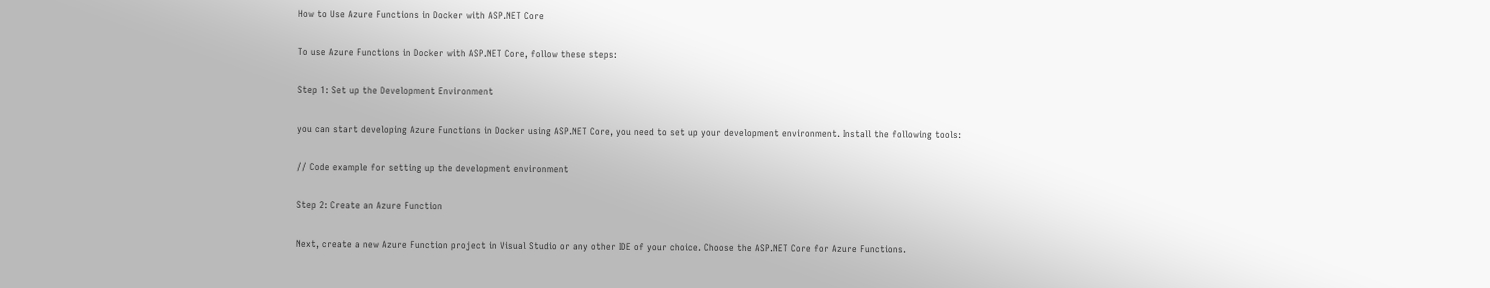How to Use Azure Functions in Docker with ASP.NET Core

To use Azure Functions in Docker with ASP.NET Core, follow these steps:

Step 1: Set up the Development Environment

you can start developing Azure Functions in Docker using ASP.NET Core, you need to set up your development environment. Install the following tools:

// Code example for setting up the development environment

Step 2: Create an Azure Function

Next, create a new Azure Function project in Visual Studio or any other IDE of your choice. Choose the ASP.NET Core for Azure Functions.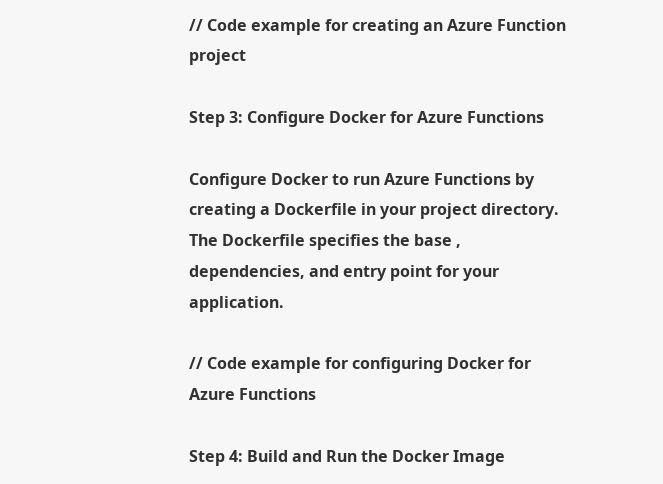// Code example for creating an Azure Function project

Step 3: Configure Docker for Azure Functions

Configure Docker to run Azure Functions by creating a Dockerfile in your project directory. The Dockerfile specifies the base , dependencies, and entry point for your application.

// Code example for configuring Docker for Azure Functions

Step 4: Build and Run the Docker Image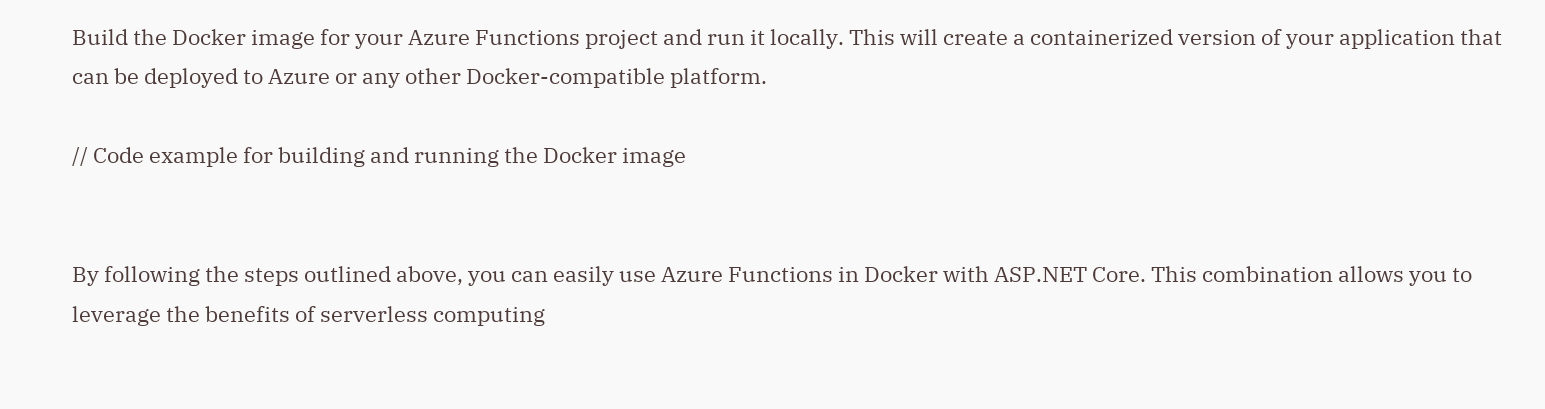Build the Docker image for your Azure Functions project and run it locally. This will create a containerized version of your application that can be deployed to Azure or any other Docker-compatible platform.

// Code example for building and running the Docker image


By following the steps outlined above, you can easily use Azure Functions in Docker with ASP.NET Core. This combination allows you to leverage the benefits of serverless computing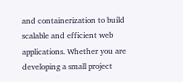and containerization to build scalable and efficient web applications. Whether you are developing a small project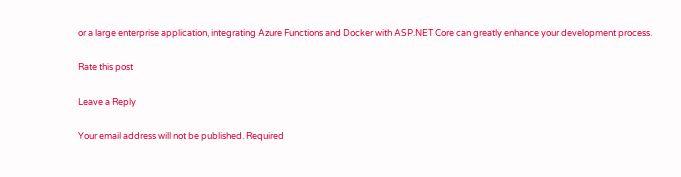or a large enterprise application, integrating Azure Functions and Docker with ASP.NET Core can greatly enhance your development process.

Rate this post

Leave a Reply

Your email address will not be published. Required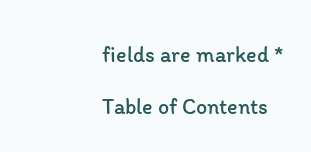fields are marked *

Table of Contents